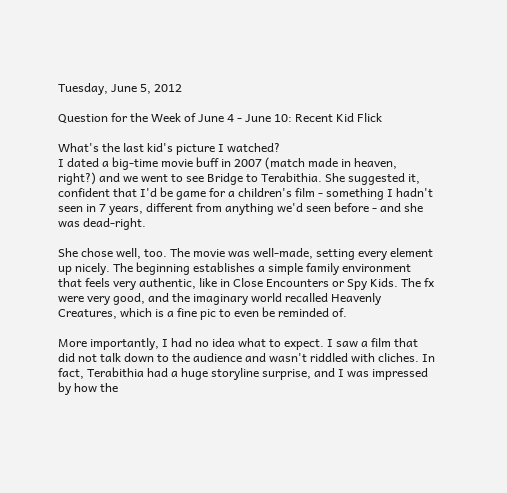Tuesday, June 5, 2012

Question for the Week of June 4 - June 10: Recent Kid Flick

What's the last kid's picture I watched?
I dated a big-time movie buff in 2007 (match made in heaven, right?) and we went to see Bridge to Terabithia. She suggested it, confident that I'd be game for a children's film - something I hadn't seen in 7 years, different from anything we'd seen before - and she was dead-right.

She chose well, too. The movie was well-made, setting every element up nicely. The beginning establishes a simple family environment that feels very authentic, like in Close Encounters or Spy Kids. The fx were very good, and the imaginary world recalled Heavenly Creatures, which is a fine pic to even be reminded of.

More importantly, I had no idea what to expect. I saw a film that did not talk down to the audience and wasn't riddled with cliches. In fact, Terabithia had a huge storyline surprise, and I was impressed by how the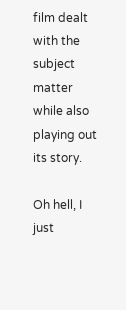film dealt with the subject matter while also playing out its story.

Oh hell, I just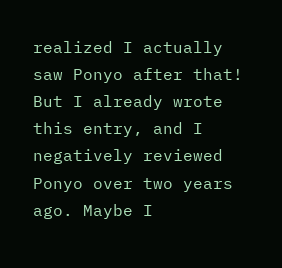realized I actually saw Ponyo after that! But I already wrote this entry, and I negatively reviewed Ponyo over two years ago. Maybe I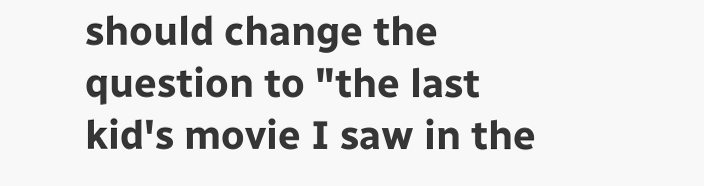should change the question to "the last kid's movie I saw in the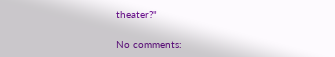theater?"

No comments: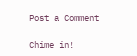Post a Comment

Chime in!